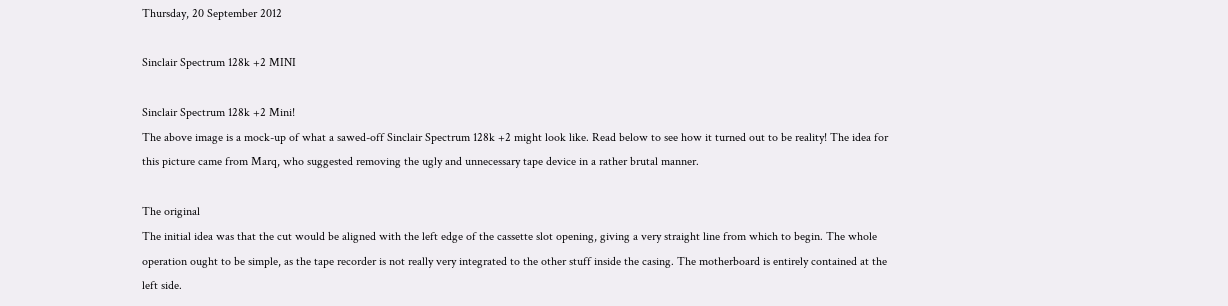Thursday, 20 September 2012

Sinclair Spectrum 128k +2 MINI

Sinclair Spectrum 128k +2 Mini!
The above image is a mock-up of what a sawed-off Sinclair Spectrum 128k +2 might look like. Read below to see how it turned out to be reality! The idea for this picture came from Marq, who suggested removing the ugly and unnecessary tape device in a rather brutal manner.

The original
The initial idea was that the cut would be aligned with the left edge of the cassette slot opening, giving a very straight line from which to begin. The whole operation ought to be simple, as the tape recorder is not really very integrated to the other stuff inside the casing. The motherboard is entirely contained at the left side.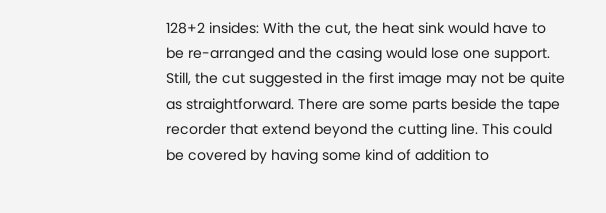128+2 insides: With the cut, the heat sink would have to be re-arranged and the casing would lose one support.
Still, the cut suggested in the first image may not be quite as straightforward. There are some parts beside the tape recorder that extend beyond the cutting line. This could be covered by having some kind of addition to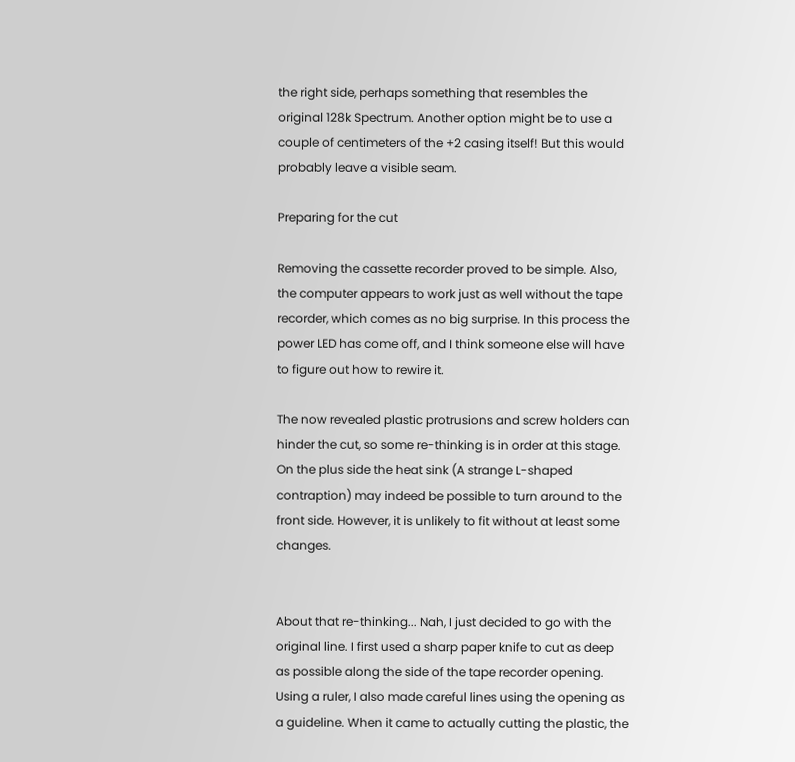the right side, perhaps something that resembles the original 128k Spectrum. Another option might be to use a couple of centimeters of the +2 casing itself! But this would probably leave a visible seam.

Preparing for the cut

Removing the cassette recorder proved to be simple. Also, the computer appears to work just as well without the tape recorder, which comes as no big surprise. In this process the power LED has come off, and I think someone else will have to figure out how to rewire it.

The now revealed plastic protrusions and screw holders can hinder the cut, so some re-thinking is in order at this stage. On the plus side the heat sink (A strange L-shaped contraption) may indeed be possible to turn around to the front side. However, it is unlikely to fit without at least some changes.


About that re-thinking... Nah, I just decided to go with the original line. I first used a sharp paper knife to cut as deep as possible along the side of the tape recorder opening. Using a ruler, I also made careful lines using the opening as a guideline. When it came to actually cutting the plastic, the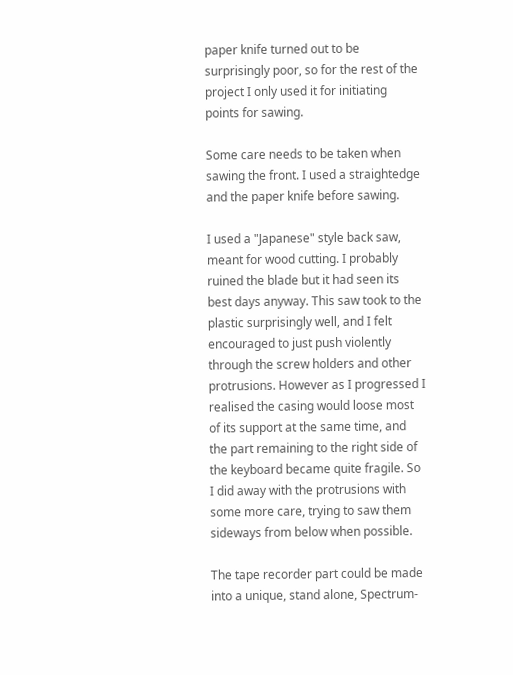paper knife turned out to be surprisingly poor, so for the rest of the project I only used it for initiating points for sawing.

Some care needs to be taken when sawing the front. I used a straightedge and the paper knife before sawing.

I used a "Japanese" style back saw, meant for wood cutting. I probably ruined the blade but it had seen its best days anyway. This saw took to the plastic surprisingly well, and I felt encouraged to just push violently through the screw holders and other protrusions. However as I progressed I realised the casing would loose most of its support at the same time, and the part remaining to the right side of the keyboard became quite fragile. So I did away with the protrusions with some more care, trying to saw them sideways from below when possible.

The tape recorder part could be made into a unique, stand alone, Spectrum-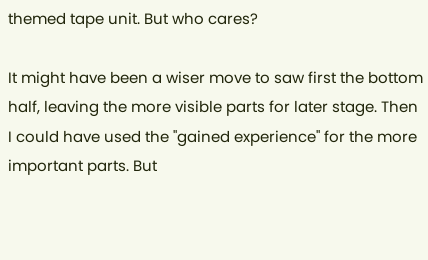themed tape unit. But who cares?

It might have been a wiser move to saw first the bottom half, leaving the more visible parts for later stage. Then I could have used the "gained experience" for the more important parts. But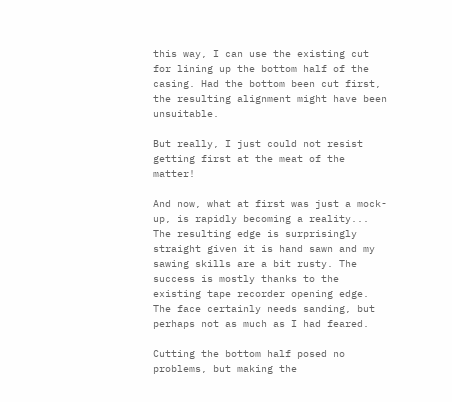this way, I can use the existing cut for lining up the bottom half of the casing. Had the bottom been cut first, the resulting alignment might have been unsuitable.

But really, I just could not resist getting first at the meat of the matter!

And now, what at first was just a mock-up, is rapidly becoming a reality...
The resulting edge is surprisingly straight given it is hand sawn and my sawing skills are a bit rusty. The success is mostly thanks to the existing tape recorder opening edge. The face certainly needs sanding, but perhaps not as much as I had feared.

Cutting the bottom half posed no problems, but making the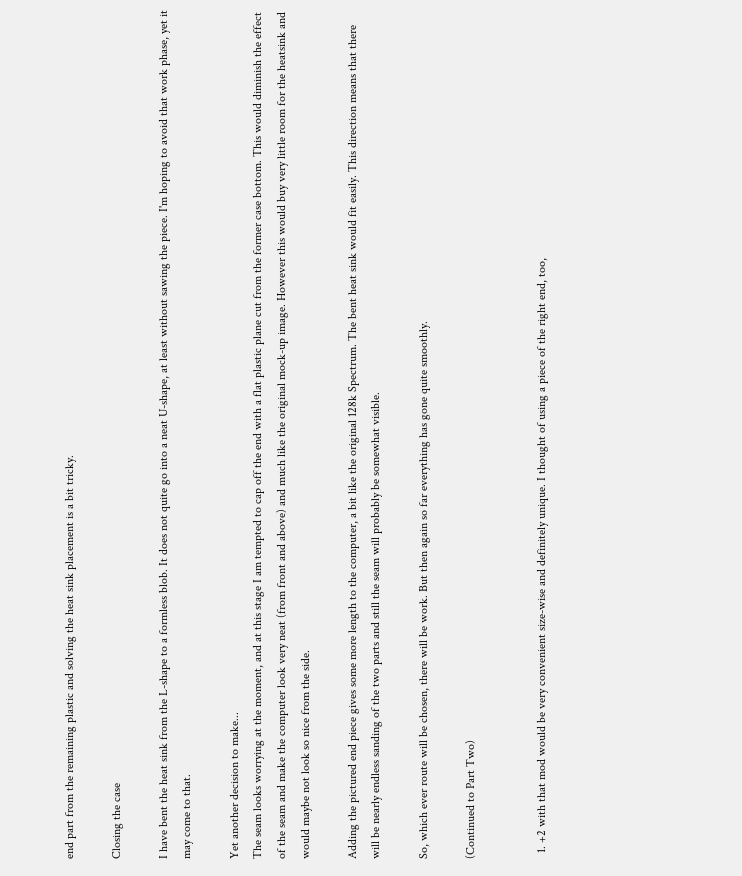end part from the remaining plastic and solving the heat sink placement is a bit tricky.

Closing the case

I have bent the heat sink from the L-shape to a formless blob. It does not quite go into a neat U-shape, at least without sawing the piece. I'm hoping to avoid that work phase, yet it may come to that.

Yet another decision to make...
The seam looks worrying at the moment, and at this stage I am tempted to cap off the end with a flat plastic plane cut from the former case bottom. This would diminish the effect of the seam and make the computer look very neat (from front and above) and much like the original mock-up image. However this would buy very little room for the heatsink and would maybe not look so nice from the side.

Adding the pictured end piece gives some more length to the computer, a bit like the original 128k Spectrum. The bent heat sink would fit easily. This direction means that there will be nearly endless sanding of the two parts and still the seam will probably be somewhat visible.

So, which ever route will be chosen, there will be work. But then again so far everything has gone quite smoothly.

(Continued to Part Two)


  1. +2 with that mod would be very convenient size-wise and definitely unique. I thought of using a piece of the right end, too,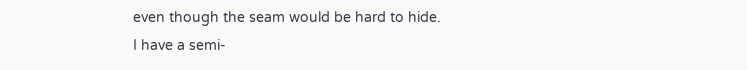even though the seam would be hard to hide. I have a semi-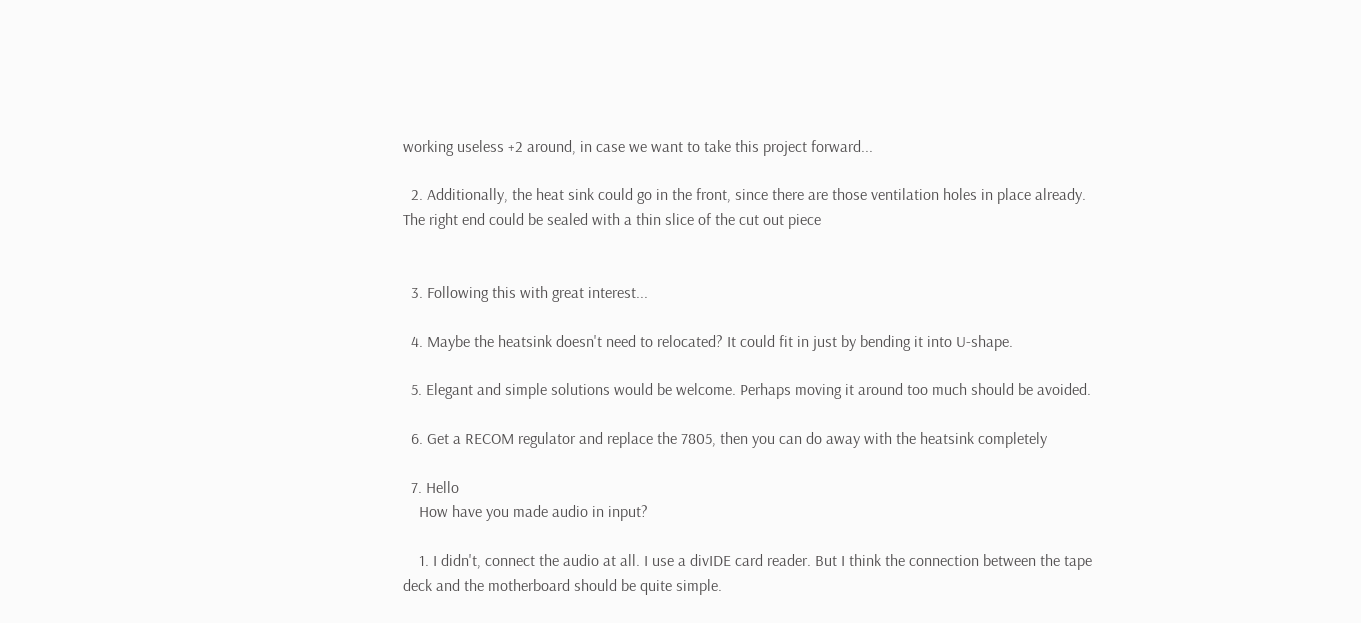working useless +2 around, in case we want to take this project forward...

  2. Additionally, the heat sink could go in the front, since there are those ventilation holes in place already. The right end could be sealed with a thin slice of the cut out piece


  3. Following this with great interest...

  4. Maybe the heatsink doesn't need to relocated? It could fit in just by bending it into U-shape.

  5. Elegant and simple solutions would be welcome. Perhaps moving it around too much should be avoided.

  6. Get a RECOM regulator and replace the 7805, then you can do away with the heatsink completely

  7. Hello
    How have you made audio in input?

    1. I didn't, connect the audio at all. I use a divIDE card reader. But I think the connection between the tape deck and the motherboard should be quite simple.